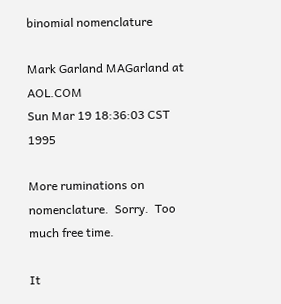binomial nomenclature

Mark Garland MAGarland at AOL.COM
Sun Mar 19 18:36:03 CST 1995

More ruminations on nomenclature.  Sorry.  Too much free time.

It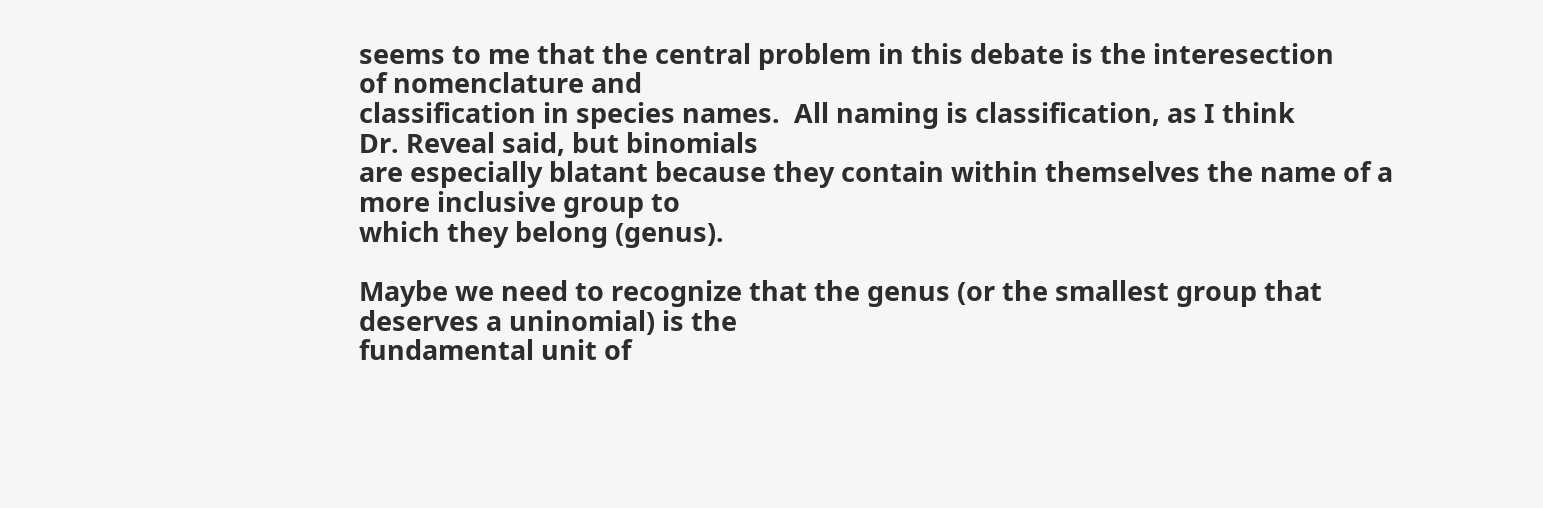seems to me that the central problem in this debate is the interesection
of nomenclature and
classification in species names.  All naming is classification, as I think
Dr. Reveal said, but binomials
are especially blatant because they contain within themselves the name of a
more inclusive group to
which they belong (genus).

Maybe we need to recognize that the genus (or the smallest group that
deserves a uninomial) is the
fundamental unit of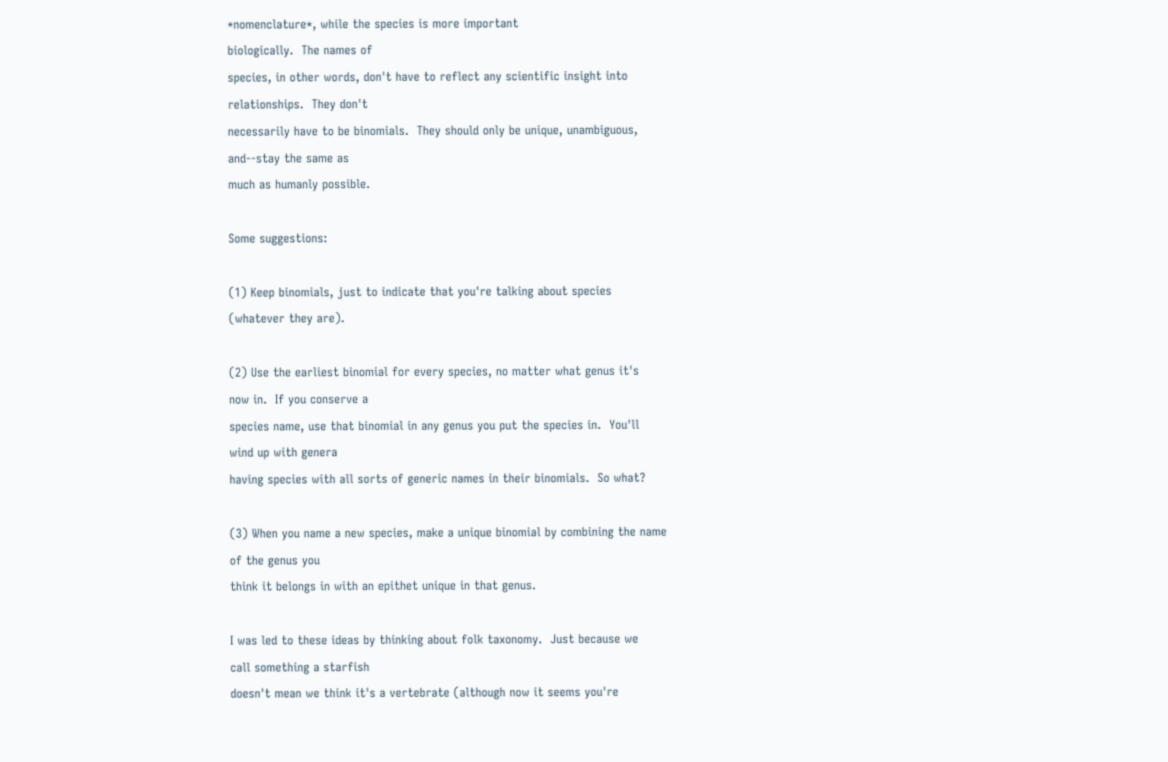*nomenclature*, while the species is more important
biologically.  The names of
species, in other words, don't have to reflect any scientific insight into
relationships.  They don't
necessarily have to be binomials.  They should only be unique, unambiguous,
and--stay the same as
much as humanly possible.

Some suggestions:

(1) Keep binomials, just to indicate that you're talking about species
(whatever they are).

(2) Use the earliest binomial for every species, no matter what genus it's
now in.  If you conserve a
species name, use that binomial in any genus you put the species in.  You'll
wind up with genera
having species with all sorts of generic names in their binomials.  So what?

(3) When you name a new species, make a unique binomial by combining the name
of the genus you
think it belongs in with an epithet unique in that genus.

I was led to these ideas by thinking about folk taxonomy.  Just because we
call something a starfish
doesn't mean we think it's a vertebrate (although now it seems you're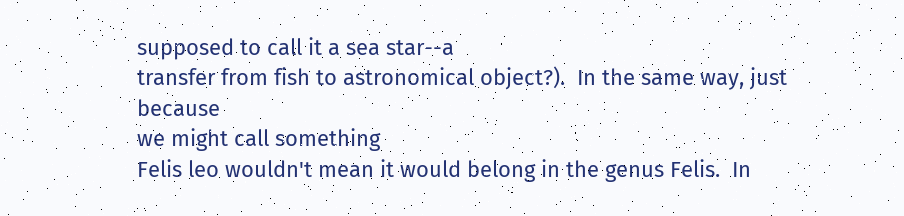supposed to call it a sea star--a
transfer from fish to astronomical object?).  In the same way, just because
we might call something
Felis leo wouldn't mean it would belong in the genus Felis.  In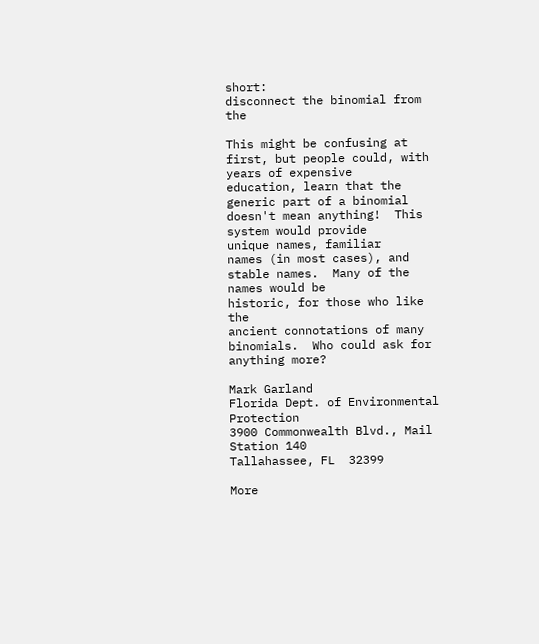short:
disconnect the binomial from the

This might be confusing at first, but people could, with years of expensive
education, learn that the
generic part of a binomial doesn't mean anything!  This system would provide
unique names, familiar
names (in most cases), and stable names.  Many of the names would be
historic, for those who like the
ancient connotations of many binomials.  Who could ask for anything more?

Mark Garland
Florida Dept. of Environmental Protection
3900 Commonwealth Blvd., Mail Station 140
Tallahassee, FL  32399

More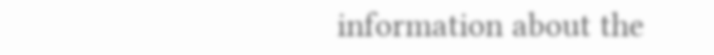information about the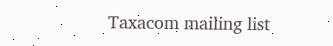Taxacom mailing list